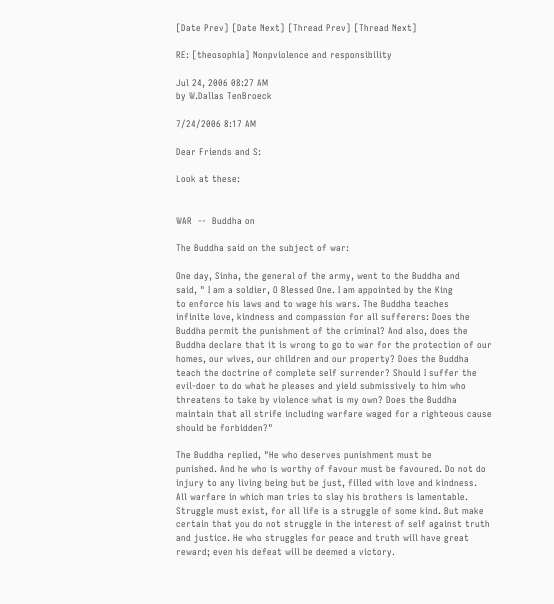[Date Prev] [Date Next] [Thread Prev] [Thread Next]

RE: [theosophia] Nonpviolence and responsibility

Jul 24, 2006 08:27 AM
by W.Dallas TenBroeck

7/24/2006 8:17 AM

Dear Friends and S:

Look at these:


WAR  --  Buddha on

The Buddha said on the subject of war:

One day, Sinha, the general of the army, went to the Buddha and
said, " I am a soldier, O Blessed One. I am appointed by the King
to enforce his laws and to wage his wars. The Buddha teaches
infinite love, kindness and compassion for all sufferers: Does the
Buddha permit the punishment of the criminal? And also, does the
Buddha declare that it is wrong to go to war for the protection of our
homes, our wives, our children and our property? Does the Buddha
teach the doctrine of complete self surrender? Should I suffer the
evil-doer to do what he pleases and yield submissively to him who
threatens to take by violence what is my own? Does the Buddha
maintain that all strife including warfare waged for a righteous cause
should be forbidden?"

The Buddha replied, "He who deserves punishment must be
punished. And he who is worthy of favour must be favoured. Do not do
injury to any living being but be just, filled with love and kindness.
All warfare in which man tries to slay his brothers is lamentable.
Struggle must exist, for all life is a struggle of some kind. But make
certain that you do not struggle in the interest of self against truth
and justice. He who struggles for peace and truth will have great
reward; even his defeat will be deemed a victory.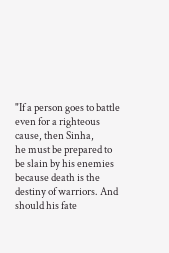"If a person goes to battle even for a righteous cause, then Sinha,
he must be prepared to be slain by his enemies because death is the
destiny of warriors. And should his fate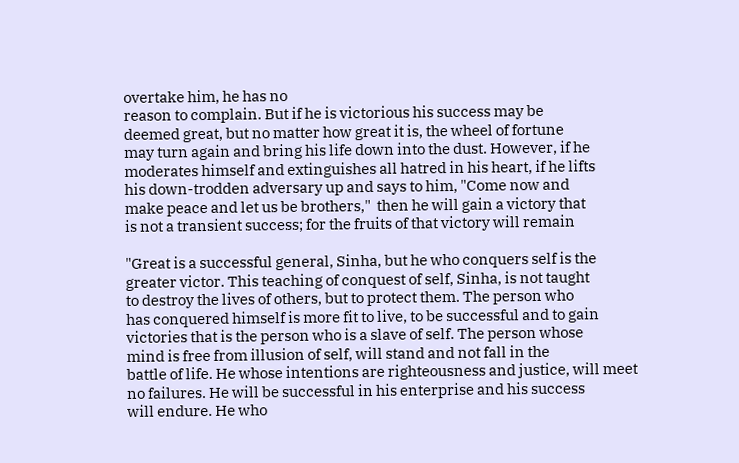overtake him, he has no
reason to complain. But if he is victorious his success may be
deemed great, but no matter how great it is, the wheel of fortune
may turn again and bring his life down into the dust. However, if he
moderates himself and extinguishes all hatred in his heart, if he lifts
his down-trodden adversary up and says to him, "Come now and
make peace and let us be brothers,"  then he will gain a victory that
is not a transient success; for the fruits of that victory will remain

"Great is a successful general, Sinha, but he who conquers self is the
greater victor. This teaching of conquest of self, Sinha, is not taught
to destroy the lives of others, but to protect them. The person who
has conquered himself is more fit to live, to be successful and to gain
victories that is the person who is a slave of self. The person whose
mind is free from illusion of self, will stand and not fall in the
battle of life. He whose intentions are righteousness and justice, will meet
no failures. He will be successful in his enterprise and his success
will endure. He who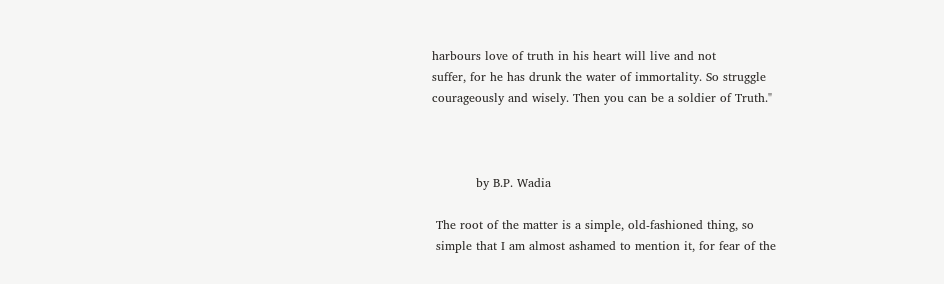harbours love of truth in his heart will live and not
suffer, for he has drunk the water of immortality. So struggle
courageously and wisely. Then you can be a soldier of Truth."



           by B.P. Wadia

 The root of the matter is a simple, old-fashioned thing, so
 simple that I am almost ashamed to mention it, for fear of the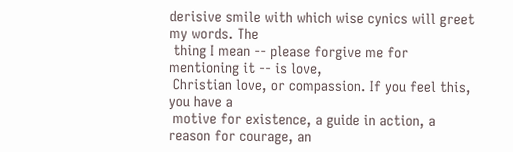derisive smile with which wise cynics will greet my words. The
 thing I mean -- please forgive me for mentioning it -- is love,
 Christian love, or compassion. If you feel this, you have a
 motive for existence, a guide in action, a reason for courage, an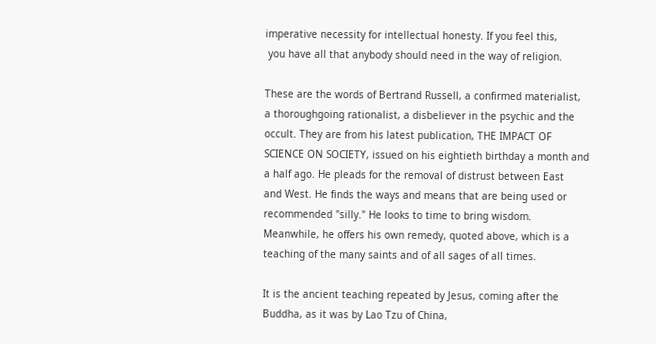imperative necessity for intellectual honesty. If you feel this,
 you have all that anybody should need in the way of religion.

These are the words of Bertrand Russell, a confirmed materialist,
a thoroughgoing rationalist, a disbeliever in the psychic and the
occult. They are from his latest publication, THE IMPACT OF
SCIENCE ON SOCIETY, issued on his eightieth birthday a month and
a half ago. He pleads for the removal of distrust between East
and West. He finds the ways and means that are being used or
recommended "silly." He looks to time to bring wisdom.
Meanwhile, he offers his own remedy, quoted above, which is a
teaching of the many saints and of all sages of all times.

It is the ancient teaching repeated by Jesus, coming after the
Buddha, as it was by Lao Tzu of China,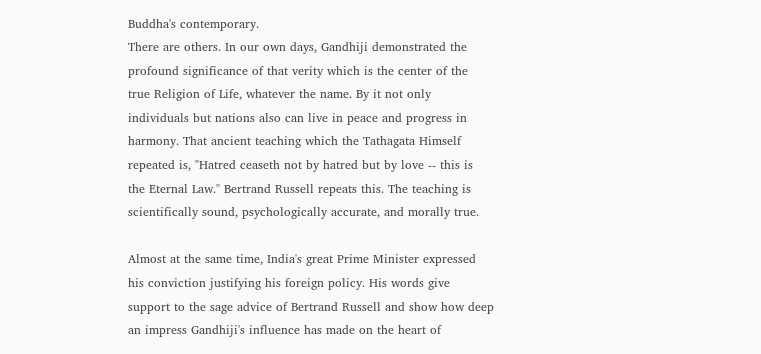Buddha's contemporary.
There are others. In our own days, Gandhiji demonstrated the
profound significance of that verity which is the center of the
true Religion of Life, whatever the name. By it not only
individuals but nations also can live in peace and progress in
harmony. That ancient teaching which the Tathagata Himself
repeated is, "Hatred ceaseth not by hatred but by love -- this is
the Eternal Law." Bertrand Russell repeats this. The teaching is
scientifically sound, psychologically accurate, and morally true.

Almost at the same time, India's great Prime Minister expressed
his conviction justifying his foreign policy. His words give
support to the sage advice of Bertrand Russell and show how deep
an impress Gandhiji's influence has made on the heart of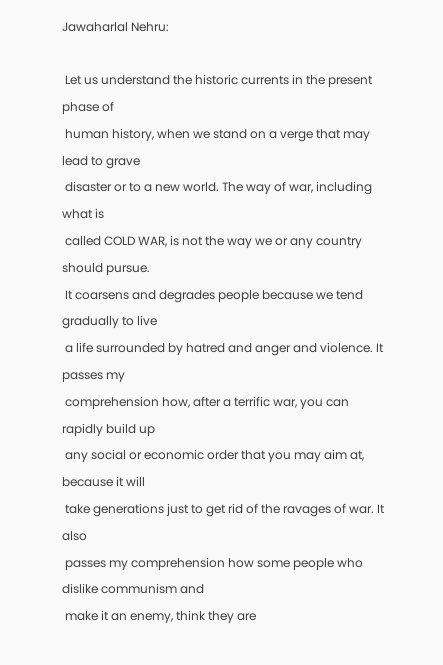Jawaharlal Nehru:

 Let us understand the historic currents in the present phase of
 human history, when we stand on a verge that may lead to grave
 disaster or to a new world. The way of war, including what is
 called COLD WAR, is not the way we or any country should pursue.
 It coarsens and degrades people because we tend gradually to live
 a life surrounded by hatred and anger and violence. It passes my
 comprehension how, after a terrific war, you can rapidly build up
 any social or economic order that you may aim at, because it will
 take generations just to get rid of the ravages of war. It also
 passes my comprehension how some people who dislike communism and
 make it an enemy, think they are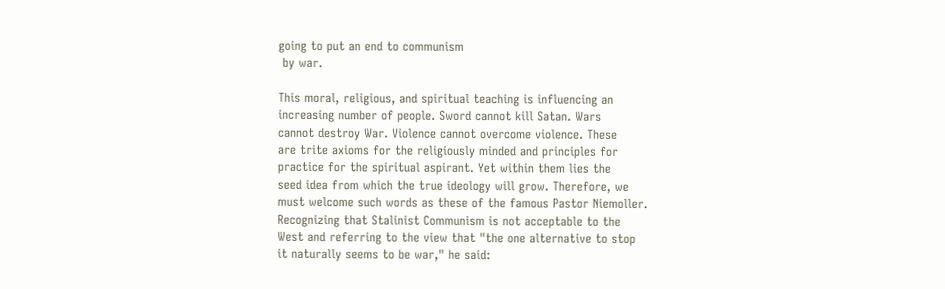going to put an end to communism
 by war.

This moral, religious, and spiritual teaching is influencing an
increasing number of people. Sword cannot kill Satan. Wars
cannot destroy War. Violence cannot overcome violence. These
are trite axioms for the religiously minded and principles for
practice for the spiritual aspirant. Yet within them lies the
seed idea from which the true ideology will grow. Therefore, we
must welcome such words as these of the famous Pastor Niemoller.
Recognizing that Stalinist Communism is not acceptable to the
West and referring to the view that "the one alternative to stop
it naturally seems to be war," he said: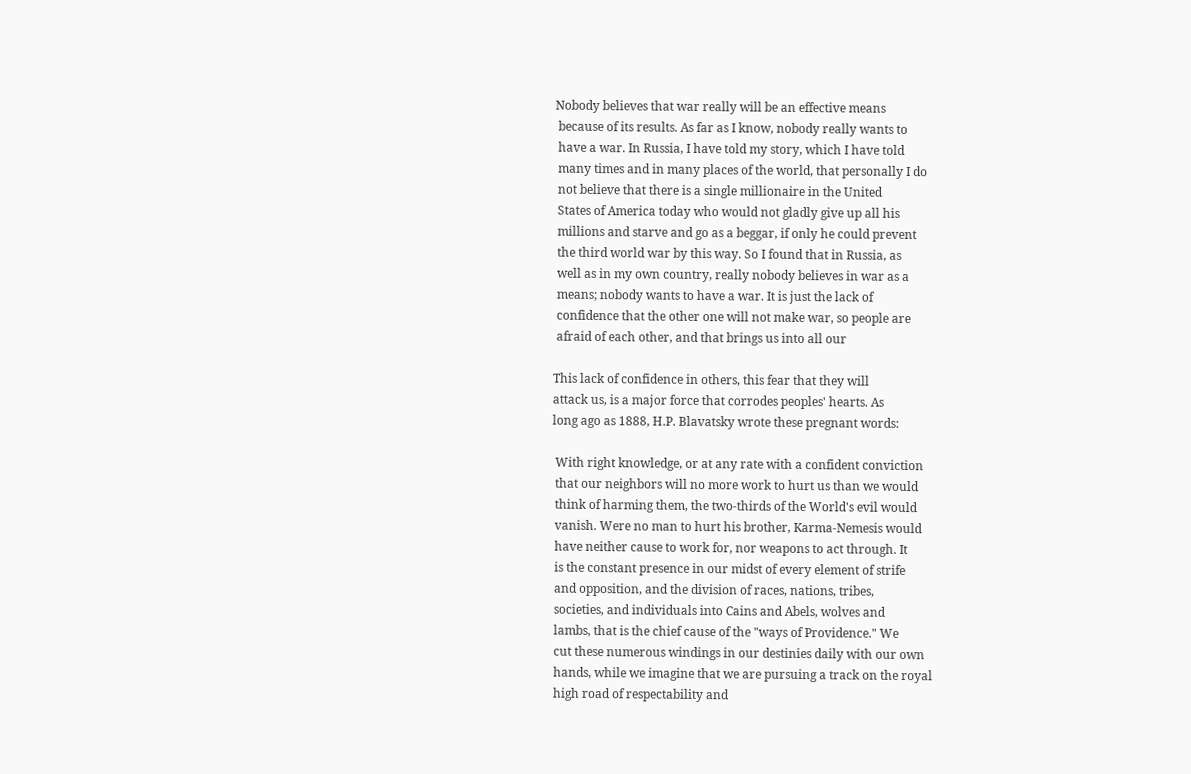Nobody believes that war really will be an effective means
 because of its results. As far as I know, nobody really wants to
 have a war. In Russia, I have told my story, which I have told
 many times and in many places of the world, that personally I do
 not believe that there is a single millionaire in the United
 States of America today who would not gladly give up all his
 millions and starve and go as a beggar, if only he could prevent
 the third world war by this way. So I found that in Russia, as
 well as in my own country, really nobody believes in war as a
 means; nobody wants to have a war. It is just the lack of
 confidence that the other one will not make war, so people are
 afraid of each other, and that brings us into all our

This lack of confidence in others, this fear that they will
attack us, is a major force that corrodes peoples' hearts. As
long ago as 1888, H.P. Blavatsky wrote these pregnant words:

 With right knowledge, or at any rate with a confident conviction
 that our neighbors will no more work to hurt us than we would
 think of harming them, the two-thirds of the World's evil would
 vanish. Were no man to hurt his brother, Karma-Nemesis would
 have neither cause to work for, nor weapons to act through. It
 is the constant presence in our midst of every element of strife
 and opposition, and the division of races, nations, tribes,
 societies, and individuals into Cains and Abels, wolves and
 lambs, that is the chief cause of the "ways of Providence." We
 cut these numerous windings in our destinies daily with our own
 hands, while we imagine that we are pursuing a track on the royal
 high road of respectability and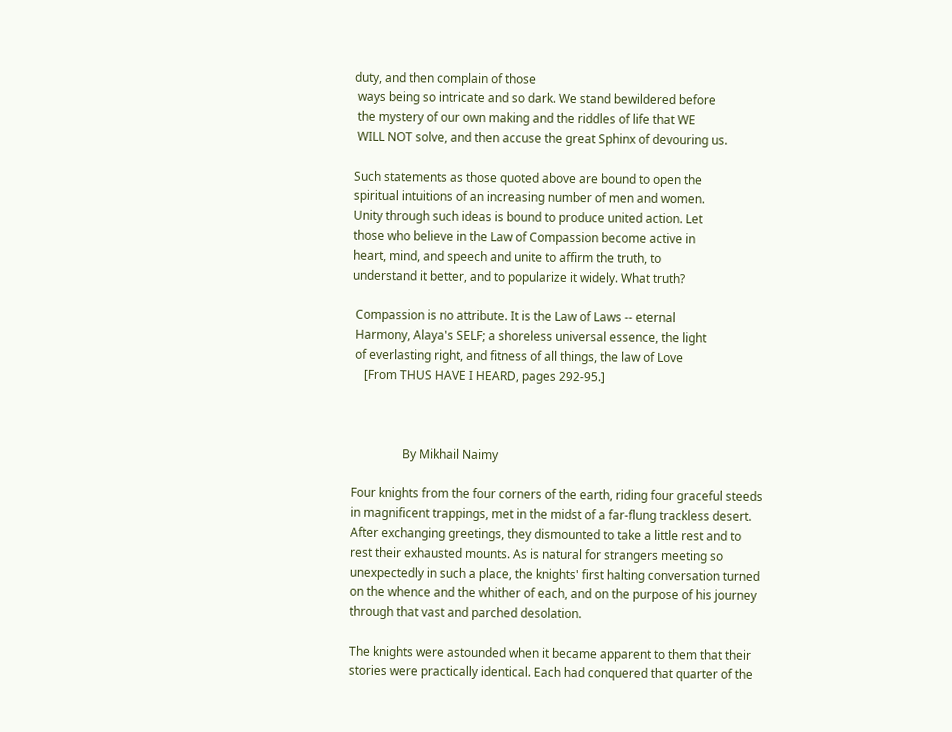duty, and then complain of those
 ways being so intricate and so dark. We stand bewildered before
 the mystery of our own making and the riddles of life that WE
 WILL NOT solve, and then accuse the great Sphinx of devouring us.

Such statements as those quoted above are bound to open the
spiritual intuitions of an increasing number of men and women.
Unity through such ideas is bound to produce united action. Let
those who believe in the Law of Compassion become active in
heart, mind, and speech and unite to affirm the truth, to
understand it better, and to popularize it widely. What truth?

 Compassion is no attribute. It is the Law of Laws -- eternal
 Harmony, Alaya's SELF; a shoreless universal essence, the light
 of everlasting right, and fitness of all things, the law of Love
    [From THUS HAVE I HEARD, pages 292-95.]



                 By Mikhail Naimy

Four knights from the four corners of the earth, riding four graceful steeds
in magnificent trappings, met in the midst of a far-flung trackless desert.
After exchanging greetings, they dismounted to take a little rest and to
rest their exhausted mounts. As is natural for strangers meeting so
unexpectedly in such a place, the knights' first halting conversation turned
on the whence and the whither of each, and on the purpose of his journey
through that vast and parched desolation.

The knights were astounded when it became apparent to them that their
stories were practically identical. Each had conquered that quarter of the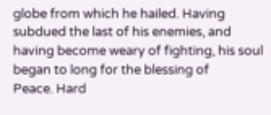globe from which he hailed. Having subdued the last of his enemies, and
having become weary of fighting, his soul began to long for the blessing of
Peace. Hard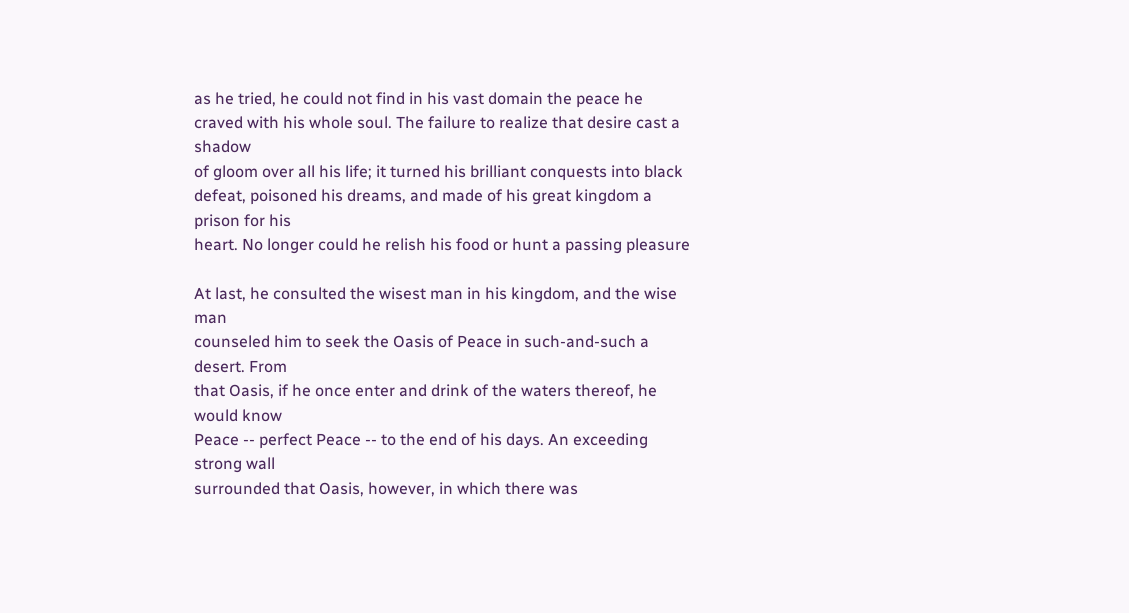as he tried, he could not find in his vast domain the peace he
craved with his whole soul. The failure to realize that desire cast a shadow
of gloom over all his life; it turned his brilliant conquests into black
defeat, poisoned his dreams, and made of his great kingdom a prison for his
heart. No longer could he relish his food or hunt a passing pleasure

At last, he consulted the wisest man in his kingdom, and the wise man
counseled him to seek the Oasis of Peace in such-and-such a desert. From
that Oasis, if he once enter and drink of the waters thereof, he would know
Peace -- perfect Peace -- to the end of his days. An exceeding strong wall
surrounded that Oasis, however, in which there was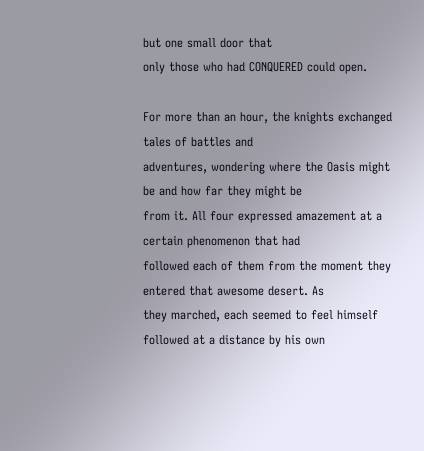but one small door that
only those who had CONQUERED could open.

For more than an hour, the knights exchanged tales of battles and
adventures, wondering where the Oasis might be and how far they might be
from it. All four expressed amazement at a certain phenomenon that had
followed each of them from the moment they entered that awesome desert. As
they marched, each seemed to feel himself followed at a distance by his own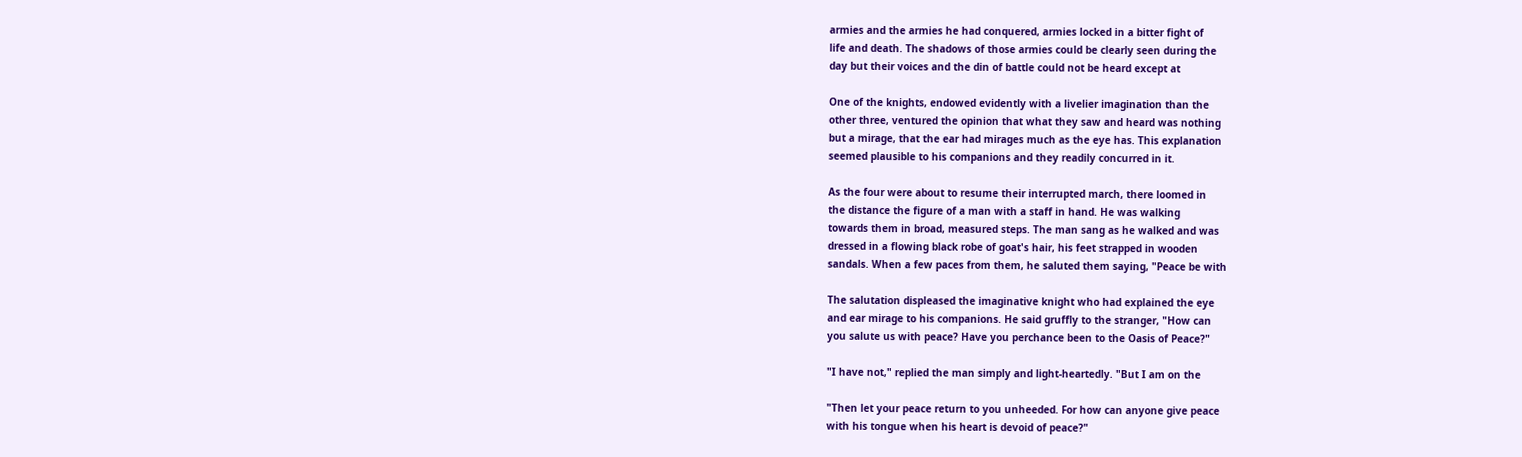armies and the armies he had conquered, armies locked in a bitter fight of
life and death. The shadows of those armies could be clearly seen during the
day but their voices and the din of battle could not be heard except at

One of the knights, endowed evidently with a livelier imagination than the
other three, ventured the opinion that what they saw and heard was nothing
but a mirage, that the ear had mirages much as the eye has. This explanation
seemed plausible to his companions and they readily concurred in it.

As the four were about to resume their interrupted march, there loomed in
the distance the figure of a man with a staff in hand. He was walking
towards them in broad, measured steps. The man sang as he walked and was
dressed in a flowing black robe of goat's hair, his feet strapped in wooden
sandals. When a few paces from them, he saluted them saying, "Peace be with

The salutation displeased the imaginative knight who had explained the eye
and ear mirage to his companions. He said gruffly to the stranger, "How can
you salute us with peace? Have you perchance been to the Oasis of Peace?"

"I have not," replied the man simply and light-heartedly. "But I am on the

"Then let your peace return to you unheeded. For how can anyone give peace
with his tongue when his heart is devoid of peace?"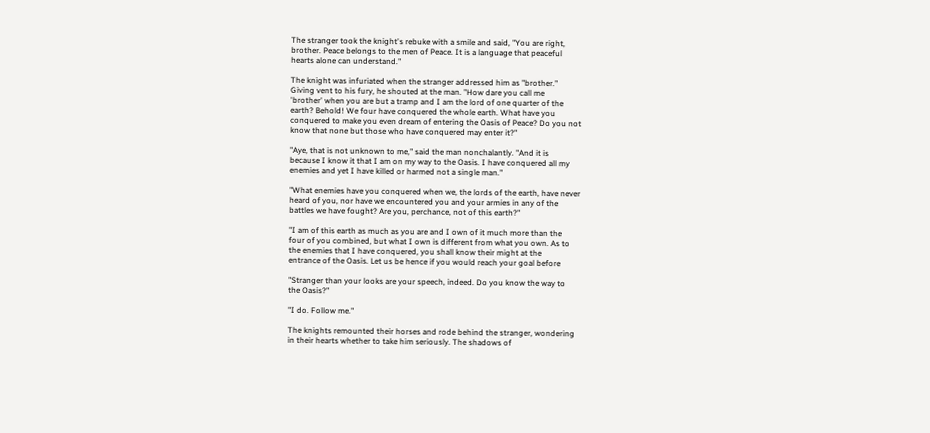The stranger took the knight's rebuke with a smile and said, "You are right,
brother. Peace belongs to the men of Peace. It is a language that peaceful
hearts alone can understand."

The knight was infuriated when the stranger addressed him as "brother."
Giving vent to his fury, he shouted at the man. "How dare you call me
'brother' when you are but a tramp and I am the lord of one quarter of the
earth? Behold! We four have conquered the whole earth. What have you
conquered to make you even dream of entering the Oasis of Peace? Do you not
know that none but those who have conquered may enter it?"

"Aye, that is not unknown to me," said the man nonchalantly. "And it is
because I know it that I am on my way to the Oasis. I have conquered all my
enemies and yet I have killed or harmed not a single man."

"What enemies have you conquered when we, the lords of the earth, have never
heard of you, nor have we encountered you and your armies in any of the
battles we have fought? Are you, perchance, not of this earth?"

"I am of this earth as much as you are and I own of it much more than the
four of you combined, but what I own is different from what you own. As to
the enemies that I have conquered, you shall know their might at the
entrance of the Oasis. Let us be hence if you would reach your goal before

"Stranger than your looks are your speech, indeed. Do you know the way to
the Oasis?"

"I do. Follow me."

The knights remounted their horses and rode behind the stranger, wondering
in their hearts whether to take him seriously. The shadows of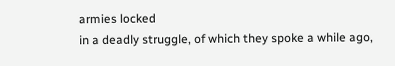armies locked
in a deadly struggle, of which they spoke a while ago,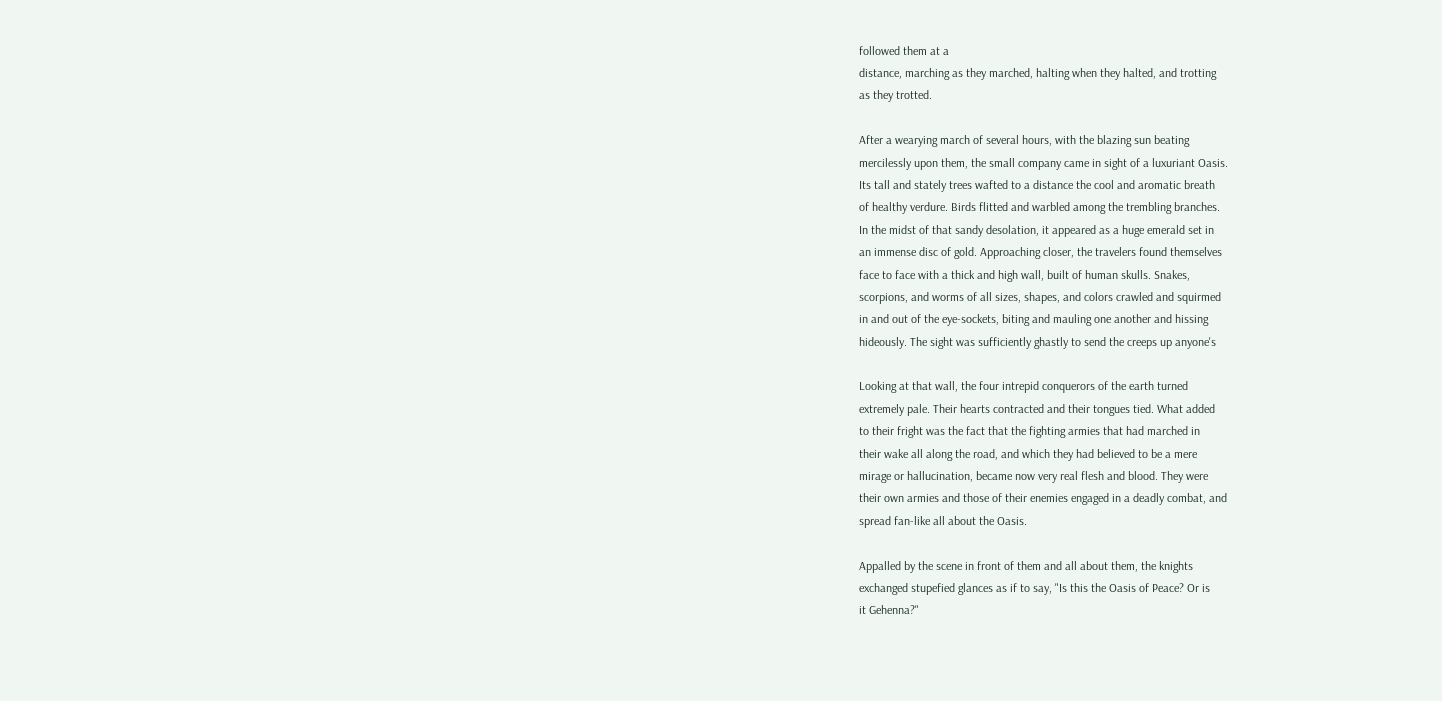followed them at a
distance, marching as they marched, halting when they halted, and trotting
as they trotted.

After a wearying march of several hours, with the blazing sun beating
mercilessly upon them, the small company came in sight of a luxuriant Oasis.
Its tall and stately trees wafted to a distance the cool and aromatic breath
of healthy verdure. Birds flitted and warbled among the trembling branches.
In the midst of that sandy desolation, it appeared as a huge emerald set in
an immense disc of gold. Approaching closer, the travelers found themselves
face to face with a thick and high wall, built of human skulls. Snakes,
scorpions, and worms of all sizes, shapes, and colors crawled and squirmed
in and out of the eye-sockets, biting and mauling one another and hissing
hideously. The sight was sufficiently ghastly to send the creeps up anyone's

Looking at that wall, the four intrepid conquerors of the earth turned
extremely pale. Their hearts contracted and their tongues tied. What added
to their fright was the fact that the fighting armies that had marched in
their wake all along the road, and which they had believed to be a mere
mirage or hallucination, became now very real flesh and blood. They were
their own armies and those of their enemies engaged in a deadly combat, and
spread fan-like all about the Oasis.

Appalled by the scene in front of them and all about them, the knights
exchanged stupefied glances as if to say, "Is this the Oasis of Peace? Or is
it Gehenna?"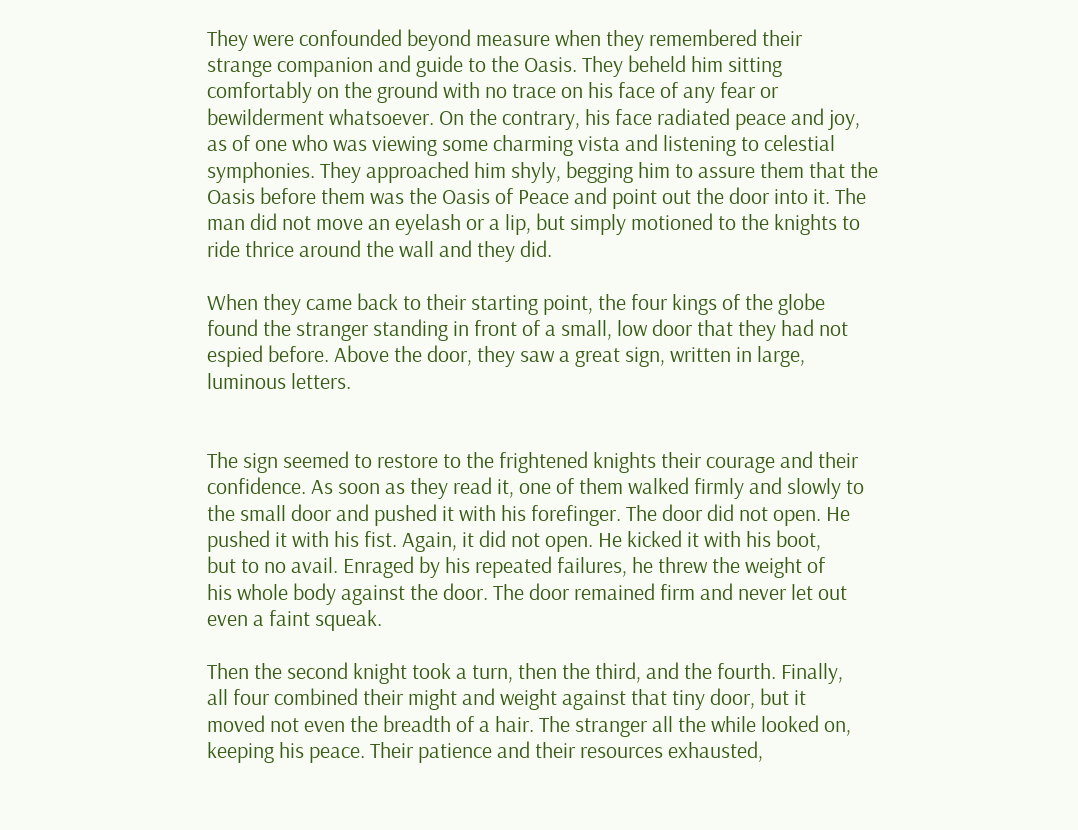They were confounded beyond measure when they remembered their
strange companion and guide to the Oasis. They beheld him sitting
comfortably on the ground with no trace on his face of any fear or
bewilderment whatsoever. On the contrary, his face radiated peace and joy,
as of one who was viewing some charming vista and listening to celestial
symphonies. They approached him shyly, begging him to assure them that the
Oasis before them was the Oasis of Peace and point out the door into it. The
man did not move an eyelash or a lip, but simply motioned to the knights to
ride thrice around the wall and they did.

When they came back to their starting point, the four kings of the globe
found the stranger standing in front of a small, low door that they had not
espied before. Above the door, they saw a great sign, written in large,
luminous letters.


The sign seemed to restore to the frightened knights their courage and their
confidence. As soon as they read it, one of them walked firmly and slowly to
the small door and pushed it with his forefinger. The door did not open. He
pushed it with his fist. Again, it did not open. He kicked it with his boot,
but to no avail. Enraged by his repeated failures, he threw the weight of
his whole body against the door. The door remained firm and never let out
even a faint squeak.

Then the second knight took a turn, then the third, and the fourth. Finally,
all four combined their might and weight against that tiny door, but it
moved not even the breadth of a hair. The stranger all the while looked on,
keeping his peace. Their patience and their resources exhausted,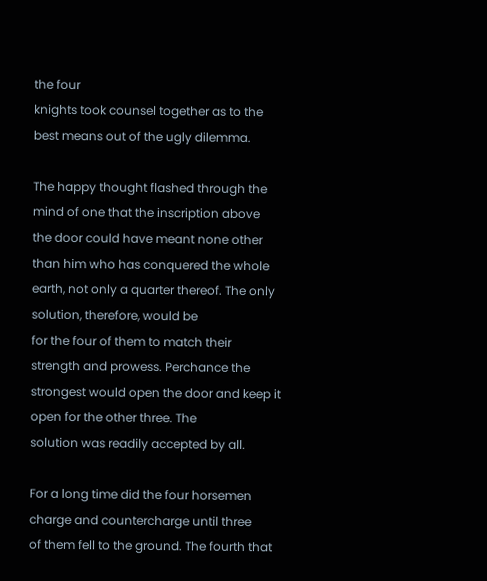the four
knights took counsel together as to the best means out of the ugly dilemma.

The happy thought flashed through the mind of one that the inscription above
the door could have meant none other than him who has conquered the whole
earth, not only a quarter thereof. The only solution, therefore, would be
for the four of them to match their strength and prowess. Perchance the
strongest would open the door and keep it open for the other three. The
solution was readily accepted by all.

For a long time did the four horsemen charge and countercharge until three
of them fell to the ground. The fourth that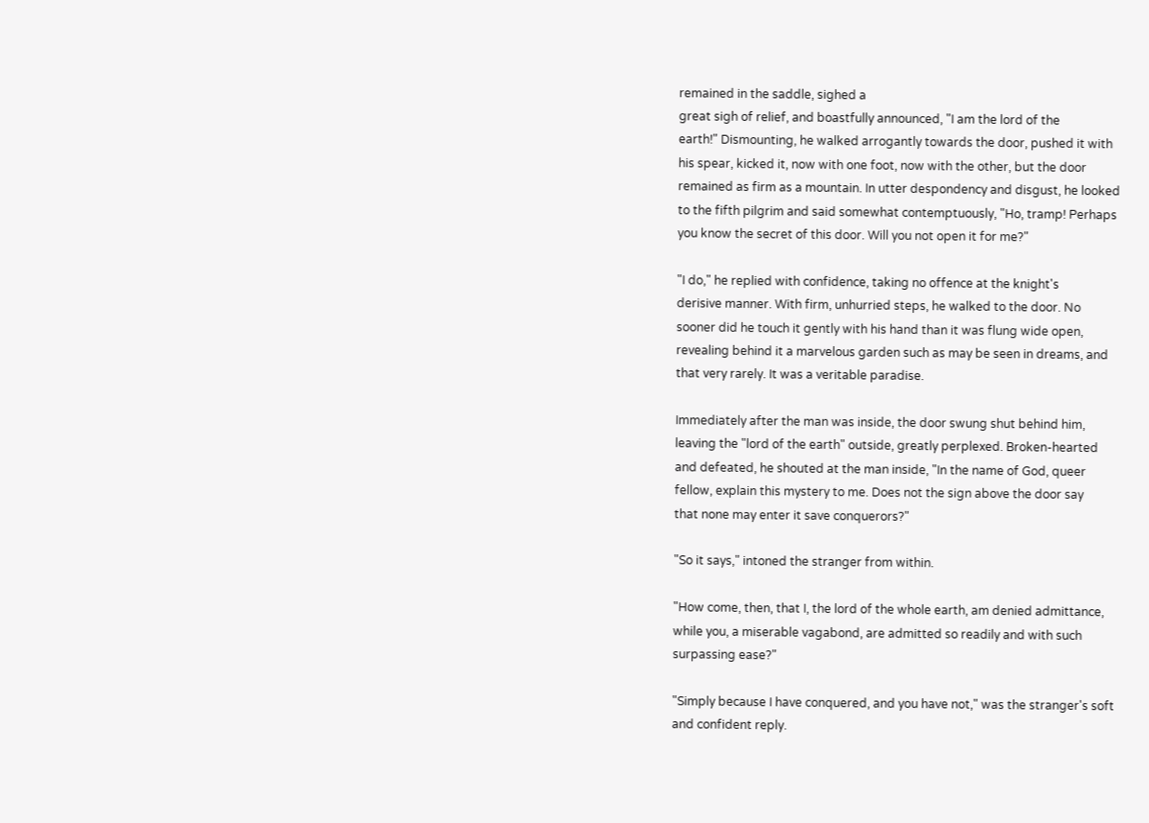remained in the saddle, sighed a
great sigh of relief, and boastfully announced, "I am the lord of the
earth!" Dismounting, he walked arrogantly towards the door, pushed it with
his spear, kicked it, now with one foot, now with the other, but the door
remained as firm as a mountain. In utter despondency and disgust, he looked
to the fifth pilgrim and said somewhat contemptuously, "Ho, tramp! Perhaps
you know the secret of this door. Will you not open it for me?"

"I do," he replied with confidence, taking no offence at the knight's
derisive manner. With firm, unhurried steps, he walked to the door. No
sooner did he touch it gently with his hand than it was flung wide open,
revealing behind it a marvelous garden such as may be seen in dreams, and
that very rarely. It was a veritable paradise.

Immediately after the man was inside, the door swung shut behind him,
leaving the "lord of the earth" outside, greatly perplexed. Broken-hearted
and defeated, he shouted at the man inside, "In the name of God, queer
fellow, explain this mystery to me. Does not the sign above the door say
that none may enter it save conquerors?"

"So it says," intoned the stranger from within.

"How come, then, that I, the lord of the whole earth, am denied admittance,
while you, a miserable vagabond, are admitted so readily and with such
surpassing ease?"

"Simply because I have conquered, and you have not," was the stranger's soft
and confident reply.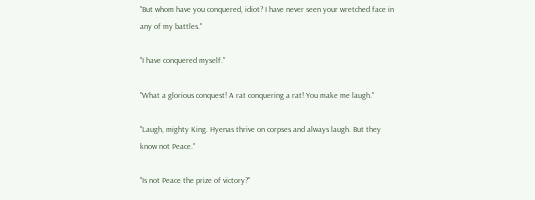"But whom have you conquered, idiot? I have never seen your wretched face in
any of my battles."

"I have conquered myself."

"What a glorious conquest! A rat conquering a rat! You make me laugh."

"Laugh, mighty King. Hyenas thrive on corpses and always laugh. But they
know not Peace."

"Is not Peace the prize of victory?"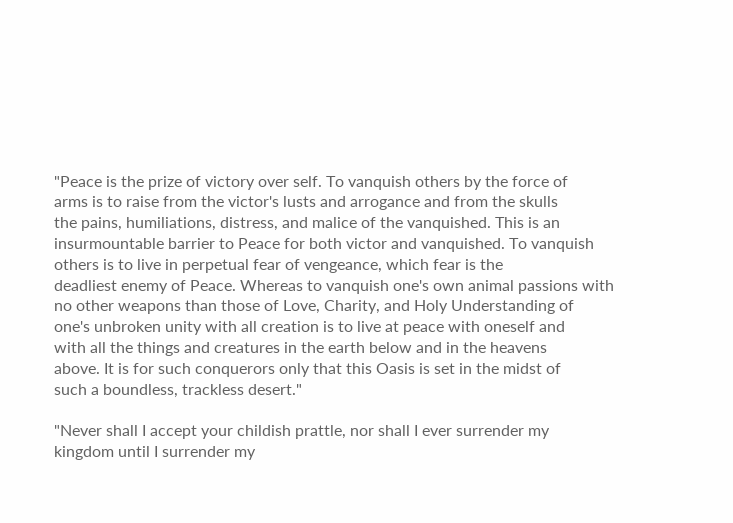"Peace is the prize of victory over self. To vanquish others by the force of
arms is to raise from the victor's lusts and arrogance and from the skulls
the pains, humiliations, distress, and malice of the vanquished. This is an
insurmountable barrier to Peace for both victor and vanquished. To vanquish
others is to live in perpetual fear of vengeance, which fear is the
deadliest enemy of Peace. Whereas to vanquish one's own animal passions with
no other weapons than those of Love, Charity, and Holy Understanding of
one's unbroken unity with all creation is to live at peace with oneself and
with all the things and creatures in the earth below and in the heavens
above. It is for such conquerors only that this Oasis is set in the midst of
such a boundless, trackless desert."

"Never shall I accept your childish prattle, nor shall I ever surrender my
kingdom until I surrender my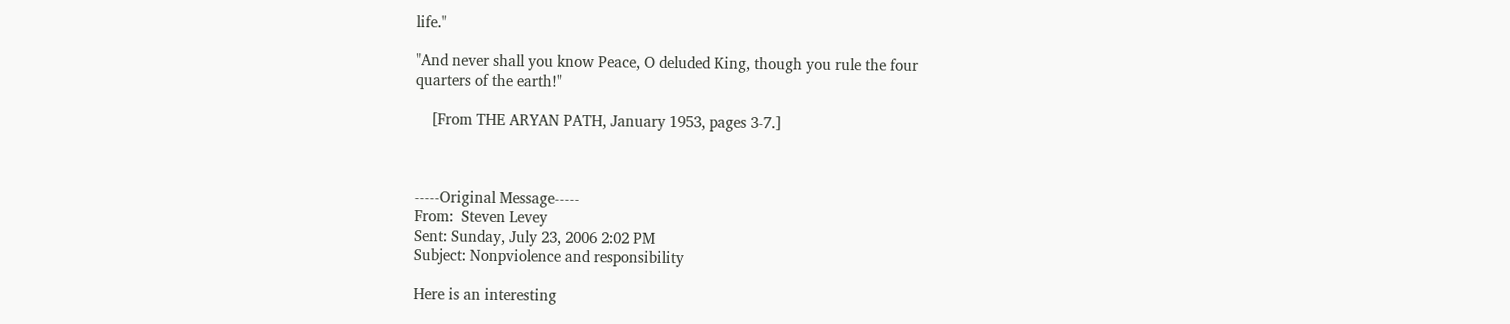life."

"And never shall you know Peace, O deluded King, though you rule the four
quarters of the earth!"

    [From THE ARYAN PATH, January 1953, pages 3-7.]



-----Original Message-----
From:  Steven Levey
Sent: Sunday, July 23, 2006 2:02 PM
Subject: Nonpviolence and responsibility

Here is an interesting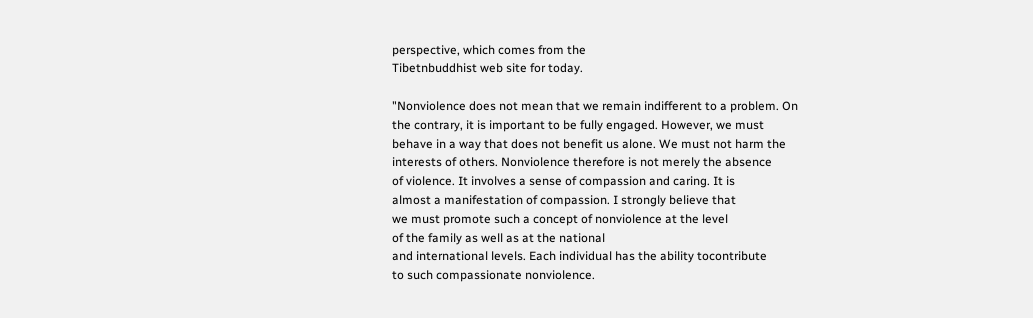perspective, which comes from the
Tibetnbuddhist web site for today.

"Nonviolence does not mean that we remain indifferent to a problem. On
the contrary, it is important to be fully engaged. However, we must
behave in a way that does not benefit us alone. We must not harm the
interests of others. Nonviolence therefore is not merely the absence
of violence. It involves a sense of compassion and caring. It is
almost a manifestation of compassion. I strongly believe that
we must promote such a concept of nonviolence at the level
of the family as well as at the national
and international levels. Each individual has the ability tocontribute
to such compassionate nonviolence.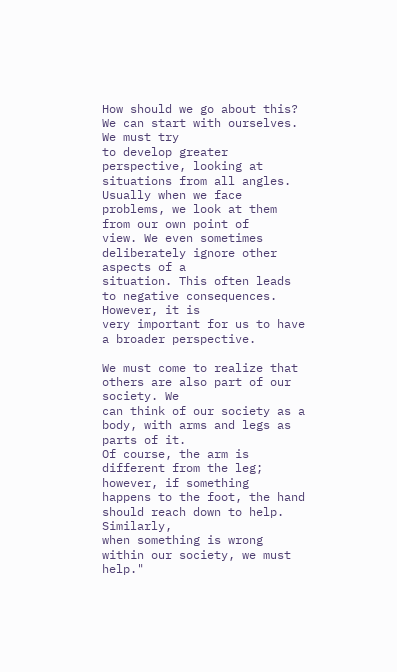How should we go about this? We can start with ourselves. We must try
to develop greater perspective, looking at situations from all angles.
Usually when we face problems, we look at them from our own point of
view. We even sometimes deliberately ignore other aspects of a
situation. This often leads to negative consequences. However, it is
very important for us to have a broader perspective.

We must come to realize that others are also part of our society. We
can think of our society as a body, with arms and legs as parts of it.
Of course, the arm is different from the leg; however, if something
happens to the foot, the hand should reach down to help. Similarly,
when something is wrong within our society, we must help."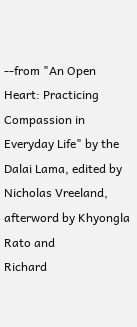--from "An Open Heart: Practicing Compassion in Everyday Life" by the
Dalai Lama, edited by Nicholas Vreeland, afterword by Khyongla Rato and
Richard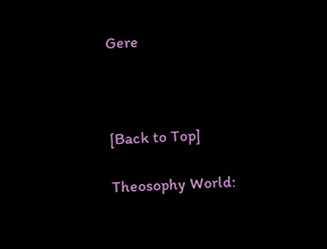Gere



[Back to Top]

Theosophy World: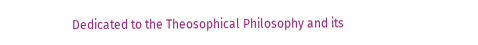Dedicated to the Theosophical Philosophy and its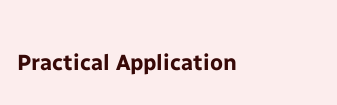Practical Application